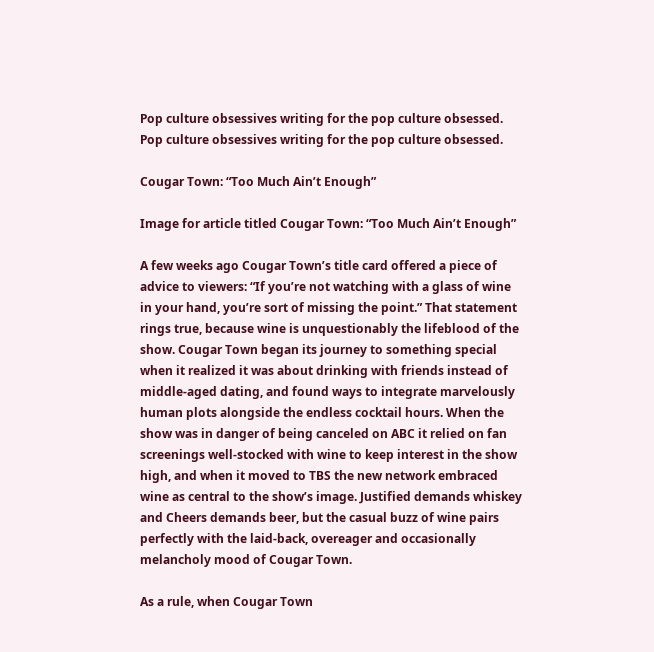Pop culture obsessives writing for the pop culture obsessed.
Pop culture obsessives writing for the pop culture obsessed.

Cougar Town: “Too Much Ain’t Enough”

Image for article titled Cougar Town: “Too Much Ain’t Enough”

A few weeks ago Cougar Town’s title card offered a piece of advice to viewers: “If you’re not watching with a glass of wine in your hand, you’re sort of missing the point.” That statement rings true, because wine is unquestionably the lifeblood of the show. Cougar Town began its journey to something special when it realized it was about drinking with friends instead of middle-aged dating, and found ways to integrate marvelously human plots alongside the endless cocktail hours. When the show was in danger of being canceled on ABC it relied on fan screenings well-stocked with wine to keep interest in the show high, and when it moved to TBS the new network embraced wine as central to the show’s image. Justified demands whiskey and Cheers demands beer, but the casual buzz of wine pairs perfectly with the laid-back, overeager and occasionally melancholy mood of Cougar Town.

As a rule, when Cougar Town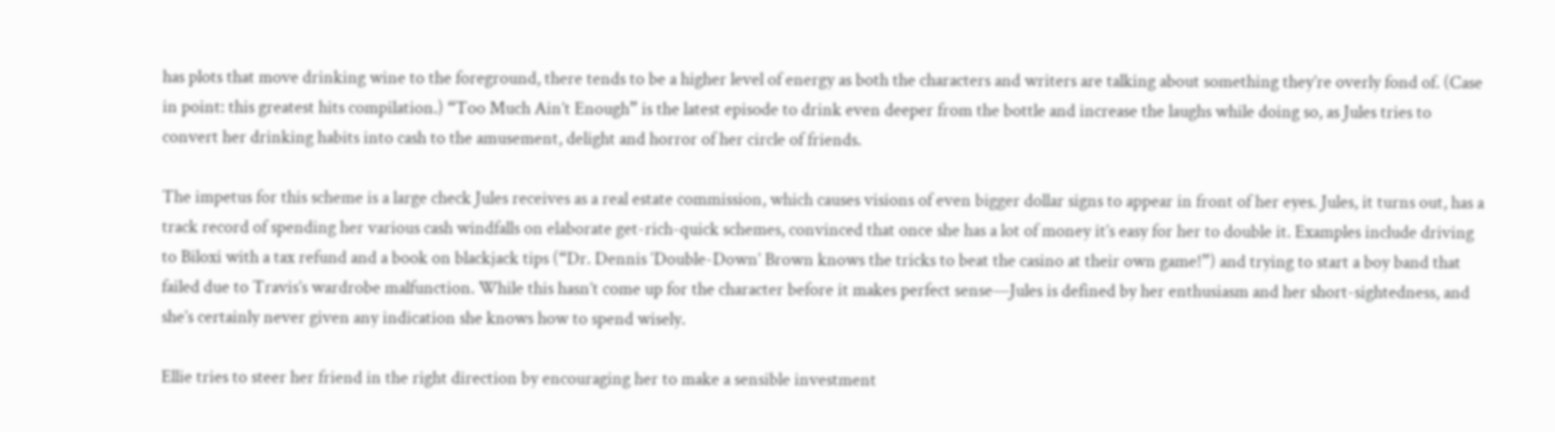has plots that move drinking wine to the foreground, there tends to be a higher level of energy as both the characters and writers are talking about something they’re overly fond of. (Case in point: this greatest hits compilation.) “Too Much Ain’t Enough” is the latest episode to drink even deeper from the bottle and increase the laughs while doing so, as Jules tries to convert her drinking habits into cash to the amusement, delight and horror of her circle of friends.

The impetus for this scheme is a large check Jules receives as a real estate commission, which causes visions of even bigger dollar signs to appear in front of her eyes. Jules, it turns out, has a track record of spending her various cash windfalls on elaborate get-rich-quick schemes, convinced that once she has a lot of money it’s easy for her to double it. Examples include driving to Biloxi with a tax refund and a book on blackjack tips (“Dr. Dennis ‘Double-Down’ Brown knows the tricks to beat the casino at their own game!”) and trying to start a boy band that failed due to Travis’s wardrobe malfunction. While this hasn’t come up for the character before it makes perfect sense—Jules is defined by her enthusiasm and her short-sightedness, and she’s certainly never given any indication she knows how to spend wisely.

Ellie tries to steer her friend in the right direction by encouraging her to make a sensible investment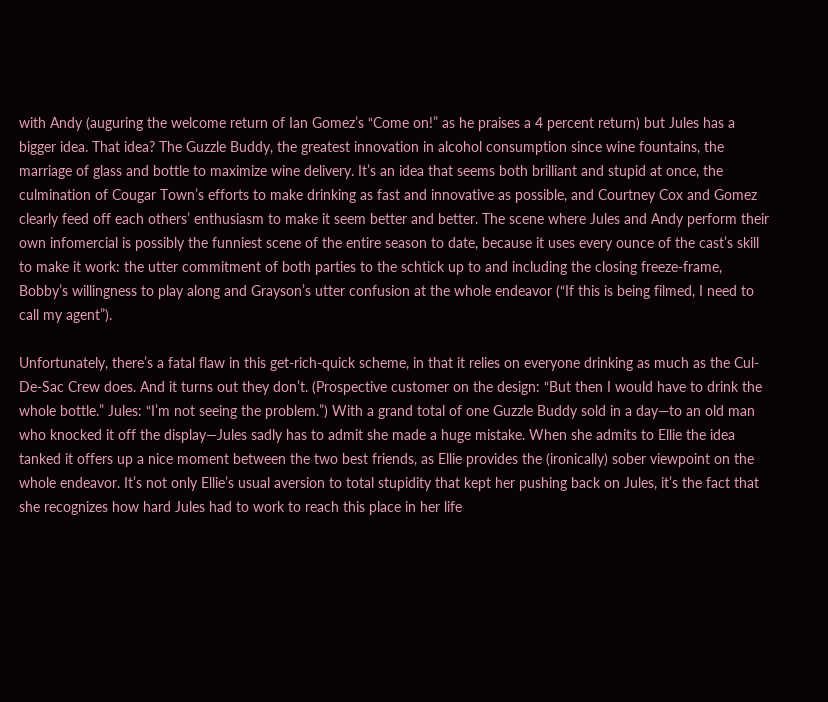with Andy (auguring the welcome return of Ian Gomez’s “Come on!” as he praises a 4 percent return) but Jules has a bigger idea. That idea? The Guzzle Buddy, the greatest innovation in alcohol consumption since wine fountains, the marriage of glass and bottle to maximize wine delivery. It’s an idea that seems both brilliant and stupid at once, the culmination of Cougar Town’s efforts to make drinking as fast and innovative as possible, and Courtney Cox and Gomez clearly feed off each others’ enthusiasm to make it seem better and better. The scene where Jules and Andy perform their own infomercial is possibly the funniest scene of the entire season to date, because it uses every ounce of the cast’s skill to make it work: the utter commitment of both parties to the schtick up to and including the closing freeze-frame, Bobby’s willingness to play along and Grayson’s utter confusion at the whole endeavor (“If this is being filmed, I need to call my agent”).

Unfortunately, there’s a fatal flaw in this get-rich-quick scheme, in that it relies on everyone drinking as much as the Cul-De-Sac Crew does. And it turns out they don’t. (Prospective customer on the design: “But then I would have to drink the whole bottle.” Jules: “I’m not seeing the problem.”) With a grand total of one Guzzle Buddy sold in a day—to an old man who knocked it off the display—Jules sadly has to admit she made a huge mistake. When she admits to Ellie the idea tanked it offers up a nice moment between the two best friends, as Ellie provides the (ironically) sober viewpoint on the whole endeavor. It’s not only Ellie’s usual aversion to total stupidity that kept her pushing back on Jules, it’s the fact that she recognizes how hard Jules had to work to reach this place in her life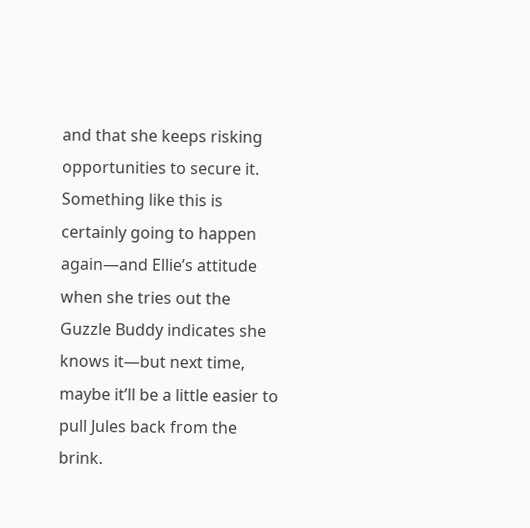and that she keeps risking opportunities to secure it. Something like this is certainly going to happen again—and Ellie’s attitude when she tries out the Guzzle Buddy indicates she knows it—but next time, maybe it’ll be a little easier to pull Jules back from the brink.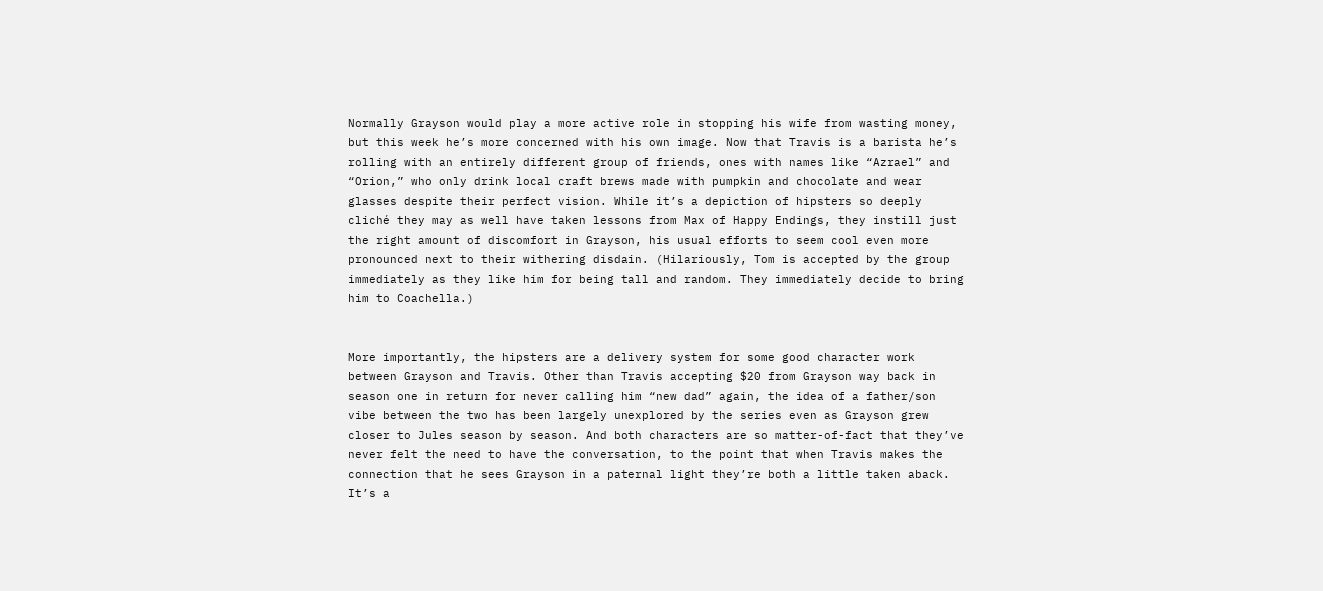Normally Grayson would play a more active role in stopping his wife from wasting money, but this week he’s more concerned with his own image. Now that Travis is a barista he’s rolling with an entirely different group of friends, ones with names like “Azrael” and “Orion,” who only drink local craft brews made with pumpkin and chocolate and wear glasses despite their perfect vision. While it’s a depiction of hipsters so deeply cliché they may as well have taken lessons from Max of Happy Endings, they instill just the right amount of discomfort in Grayson, his usual efforts to seem cool even more pronounced next to their withering disdain. (Hilariously, Tom is accepted by the group immediately as they like him for being tall and random. They immediately decide to bring him to Coachella.)


More importantly, the hipsters are a delivery system for some good character work between Grayson and Travis. Other than Travis accepting $20 from Grayson way back in season one in return for never calling him “new dad” again, the idea of a father/son vibe between the two has been largely unexplored by the series even as Grayson grew closer to Jules season by season. And both characters are so matter-of-fact that they’ve never felt the need to have the conversation, to the point that when Travis makes the connection that he sees Grayson in a paternal light they’re both a little taken aback. It’s a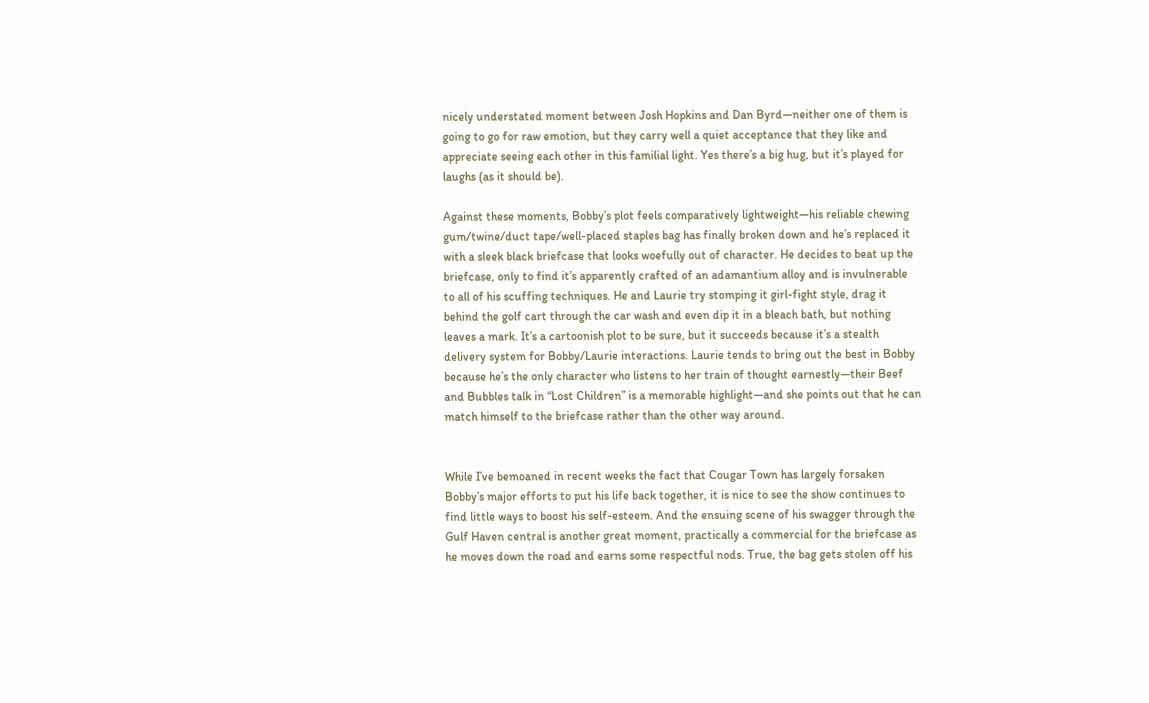nicely understated moment between Josh Hopkins and Dan Byrd—neither one of them is going to go for raw emotion, but they carry well a quiet acceptance that they like and appreciate seeing each other in this familial light. Yes there’s a big hug, but it’s played for laughs (as it should be).

Against these moments, Bobby’s plot feels comparatively lightweight—his reliable chewing gum/twine/duct tape/well-placed staples bag has finally broken down and he’s replaced it with a sleek black briefcase that looks woefully out of character. He decides to beat up the briefcase, only to find it’s apparently crafted of an adamantium alloy and is invulnerable to all of his scuffing techniques. He and Laurie try stomping it girl-fight style, drag it behind the golf cart through the car wash and even dip it in a bleach bath, but nothing leaves a mark. It’s a cartoonish plot to be sure, but it succeeds because it’s a stealth delivery system for Bobby/Laurie interactions. Laurie tends to bring out the best in Bobby because he’s the only character who listens to her train of thought earnestly—their Beef and Bubbles talk in “Lost Children” is a memorable highlight—and she points out that he can match himself to the briefcase rather than the other way around.


While I’ve bemoaned in recent weeks the fact that Cougar Town has largely forsaken Bobby’s major efforts to put his life back together, it is nice to see the show continues to find little ways to boost his self-esteem. And the ensuing scene of his swagger through the Gulf Haven central is another great moment, practically a commercial for the briefcase as he moves down the road and earns some respectful nods. True, the bag gets stolen off his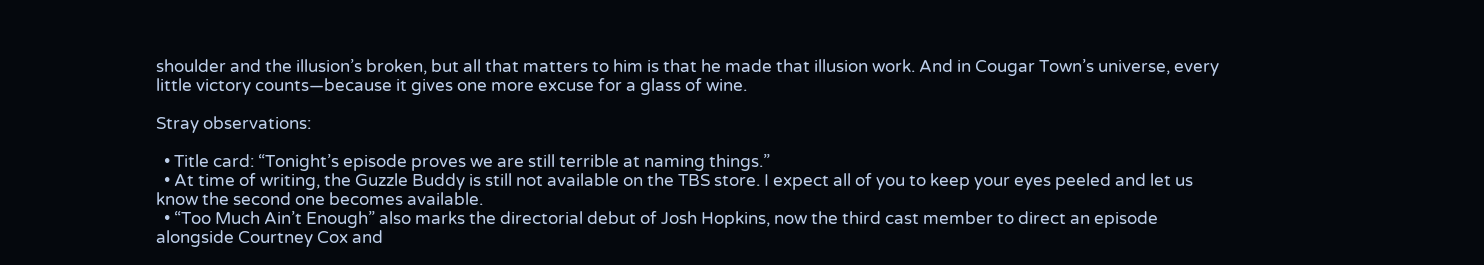shoulder and the illusion’s broken, but all that matters to him is that he made that illusion work. And in Cougar Town’s universe, every little victory counts—because it gives one more excuse for a glass of wine.

Stray observations:

  • Title card: “Tonight’s episode proves we are still terrible at naming things.”
  • At time of writing, the Guzzle Buddy is still not available on the TBS store. I expect all of you to keep your eyes peeled and let us know the second one becomes available.
  • “Too Much Ain’t Enough” also marks the directorial debut of Josh Hopkins, now the third cast member to direct an episode alongside Courtney Cox and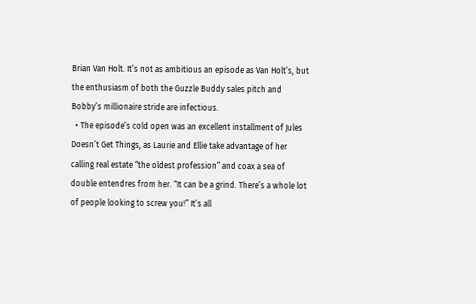Brian Van Holt. It’s not as ambitious an episode as Van Holt’s, but the enthusiasm of both the Guzzle Buddy sales pitch and Bobby’s millionaire stride are infectious.
  • The episode’s cold open was an excellent installment of Jules Doesn’t Get Things, as Laurie and Ellie take advantage of her calling real estate “the oldest profession” and coax a sea of double entendres from her. “It can be a grind. There’s a whole lot of people looking to screw you!” It’s all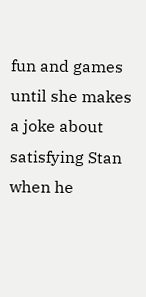fun and games until she makes a joke about satisfying Stan when he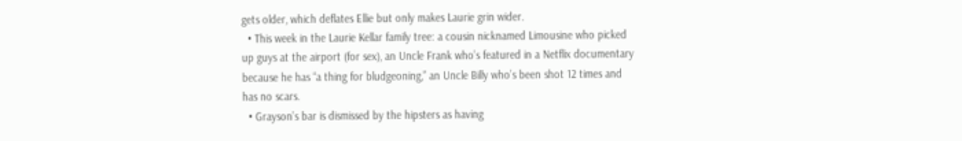gets older, which deflates Ellie but only makes Laurie grin wider.
  • This week in the Laurie Kellar family tree: a cousin nicknamed Limousine who picked up guys at the airport (for sex), an Uncle Frank who’s featured in a Netflix documentary because he has “a thing for bludgeoning,” an Uncle Billy who’s been shot 12 times and has no scars.
  • Grayson’s bar is dismissed by the hipsters as having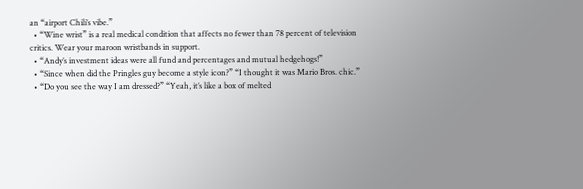an “airport Chili’s vibe.”
  • “Wine wrist” is a real medical condition that affects no fewer than 78 percent of television critics. Wear your maroon wristbands in support.
  • “Andy’s investment ideas were all fund and percentages and mutual hedgehogs!”
  • “Since when did the Pringles guy become a style icon?” “I thought it was Mario Bros. chic.”
  • “Do you see the way I am dressed?” “Yeah, it’s like a box of melted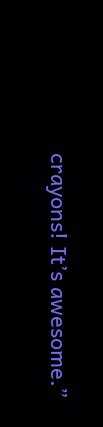crayons! It’s awesome.”